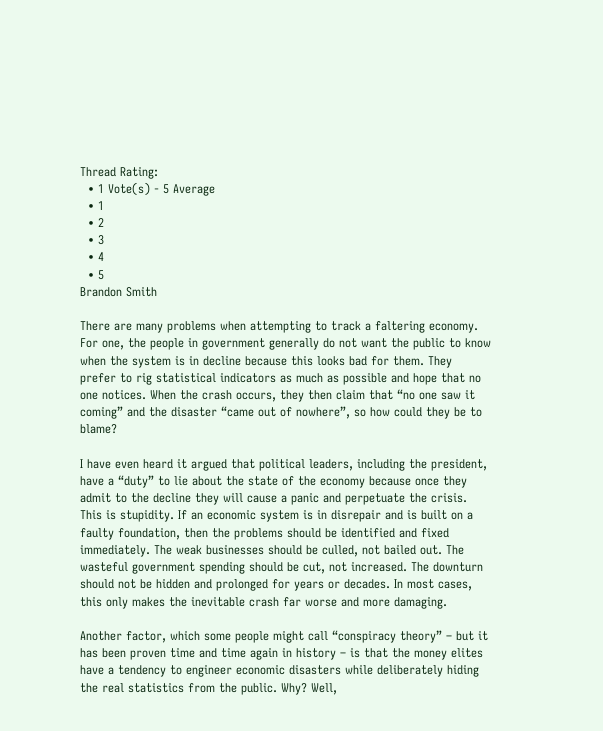Thread Rating:
  • 1 Vote(s) - 5 Average
  • 1
  • 2
  • 3
  • 4
  • 5
Brandon Smith

There are many problems when attempting to track a faltering economy. For one, the people in government generally do not want the public to know when the system is in decline because this looks bad for them. They prefer to rig statistical indicators as much as possible and hope that no one notices. When the crash occurs, they then claim that “no one saw it coming” and the disaster “came out of nowhere”, so how could they be to blame?

I have even heard it argued that political leaders, including the president, have a “duty” to lie about the state of the economy because once they admit to the decline they will cause a panic and perpetuate the crisis. This is stupidity. If an economic system is in disrepair and is built on a faulty foundation, then the problems should be identified and fixed immediately. The weak businesses should be culled, not bailed out. The wasteful government spending should be cut, not increased. The downturn should not be hidden and prolonged for years or decades. In most cases, this only makes the inevitable crash far worse and more damaging.

Another factor, which some people might call “conspiracy theory” – but it has been proven time and time again in history – is that the money elites have a tendency to engineer economic disasters while deliberately hiding the real statistics from the public. Why? Well,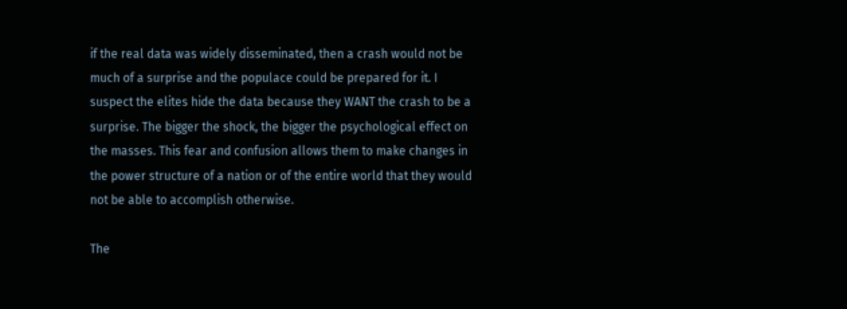if the real data was widely disseminated, then a crash would not be much of a surprise and the populace could be prepared for it. I suspect the elites hide the data because they WANT the crash to be a surprise. The bigger the shock, the bigger the psychological effect on the masses. This fear and confusion allows them to make changes in the power structure of a nation or of the entire world that they would not be able to accomplish otherwise.

The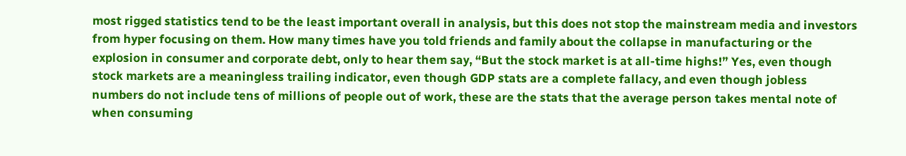most rigged statistics tend to be the least important overall in analysis, but this does not stop the mainstream media and investors from hyper focusing on them. How many times have you told friends and family about the collapse in manufacturing or the explosion in consumer and corporate debt, only to hear them say, “But the stock market is at all-time highs!” Yes, even though stock markets are a meaningless trailing indicator, even though GDP stats are a complete fallacy, and even though jobless numbers do not include tens of millions of people out of work, these are the stats that the average person takes mental note of when consuming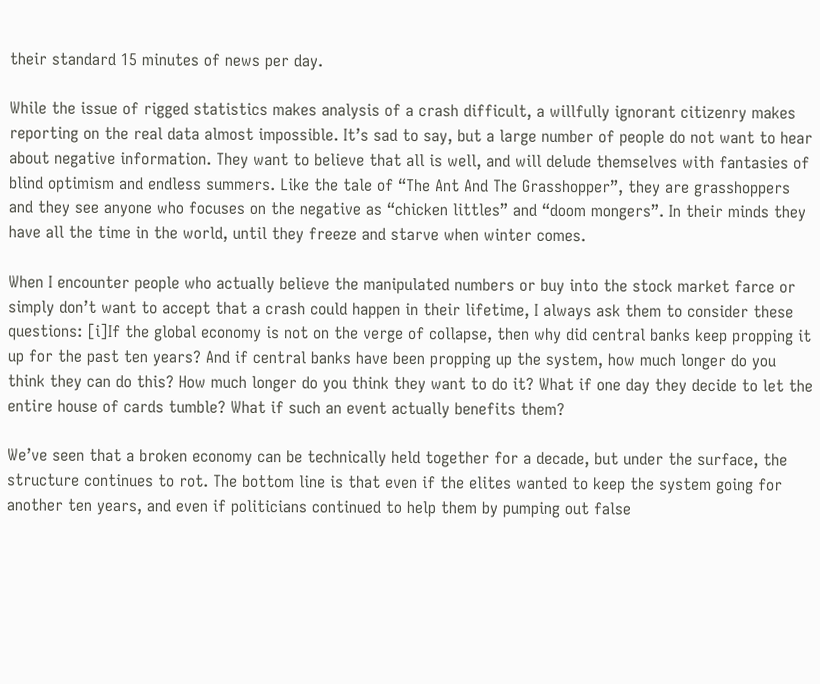their standard 15 minutes of news per day.

While the issue of rigged statistics makes analysis of a crash difficult, a willfully ignorant citizenry makes reporting on the real data almost impossible. It’s sad to say, but a large number of people do not want to hear about negative information. They want to believe that all is well, and will delude themselves with fantasies of blind optimism and endless summers. Like the tale of “The Ant And The Grasshopper”, they are grasshoppers and they see anyone who focuses on the negative as “chicken littles” and “doom mongers”. In their minds they have all the time in the world, until they freeze and starve when winter comes.

When I encounter people who actually believe the manipulated numbers or buy into the stock market farce or simply don’t want to accept that a crash could happen in their lifetime, I always ask them to consider these questions: [i]If the global economy is not on the verge of collapse, then why did central banks keep propping it up for the past ten years? And if central banks have been propping up the system, how much longer do you think they can do this? How much longer do you think they want to do it? What if one day they decide to let the entire house of cards tumble? What if such an event actually benefits them?

We’ve seen that a broken economy can be technically held together for a decade, but under the surface, the structure continues to rot. The bottom line is that even if the elites wanted to keep the system going for another ten years, and even if politicians continued to help them by pumping out false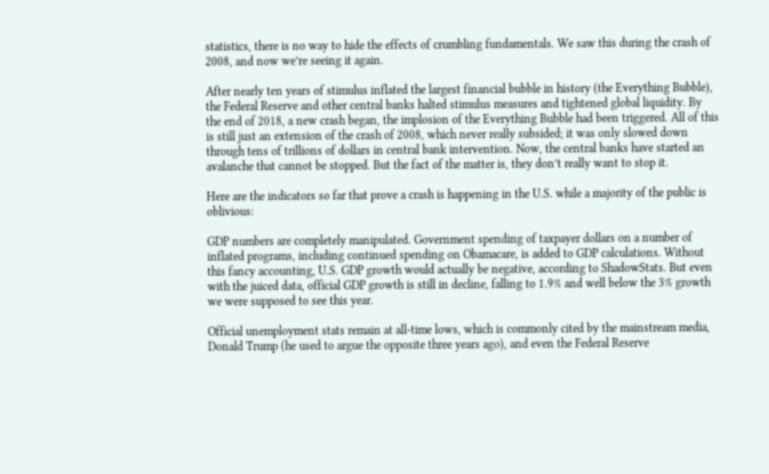statistics, there is no way to hide the effects of crumbling fundamentals. We saw this during the crash of 2008, and now we’re seeing it again.

After nearly ten years of stimulus inflated the largest financial bubble in history (the Everything Bubble), the Federal Reserve and other central banks halted stimulus measures and tightened global liquidity. By the end of 2018, a new crash began, the implosion of the Everything Bubble had been triggered. All of this is still just an extension of the crash of 2008, which never really subsided; it was only slowed down through tens of trillions of dollars in central bank intervention. Now, the central banks have started an avalanche that cannot be stopped. But the fact of the matter is, they don’t really want to stop it.

Here are the indicators so far that prove a crash is happening in the U.S. while a majority of the public is oblivious:

GDP numbers are completely manipulated. Government spending of taxpayer dollars on a number of inflated programs, including continued spending on Obamacare, is added to GDP calculations. Without this fancy accounting, U.S. GDP growth would actually be negative, according to ShadowStats. But even with the juiced data, official GDP growth is still in decline, falling to 1.9% and well below the 3% growth we were supposed to see this year.

Official unemployment stats remain at all-time lows, which is commonly cited by the mainstream media, Donald Trump (he used to argue the opposite three years ago), and even the Federal Reserve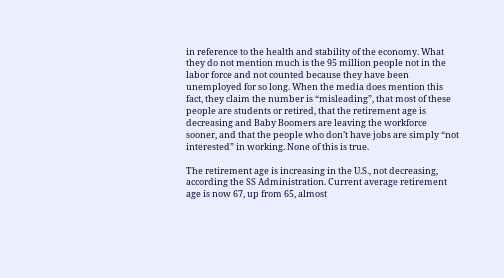in reference to the health and stability of the economy. What they do not mention much is the 95 million people not in the labor force and not counted because they have been unemployed for so long. When the media does mention this fact, they claim the number is “misleading”, that most of these people are students or retired, that the retirement age is decreasing and Baby Boomers are leaving the workforce sooner, and that the people who don’t have jobs are simply “not interested” in working. None of this is true.

The retirement age is increasing in the U.S., not decreasing, according the SS Administration. Current average retirement age is now 67, up from 65, almost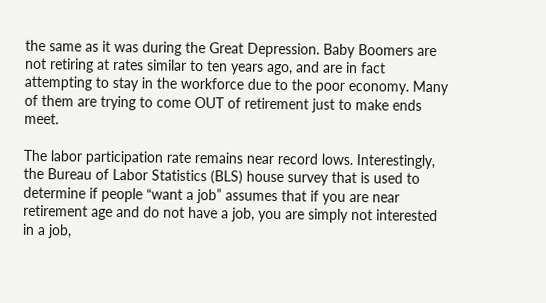the same as it was during the Great Depression. Baby Boomers are not retiring at rates similar to ten years ago, and are in fact attempting to stay in the workforce due to the poor economy. Many of them are trying to come OUT of retirement just to make ends meet.

The labor participation rate remains near record lows. Interestingly, the Bureau of Labor Statistics (BLS) house survey that is used to determine if people “want a job” assumes that if you are near retirement age and do not have a job, you are simply not interested in a job,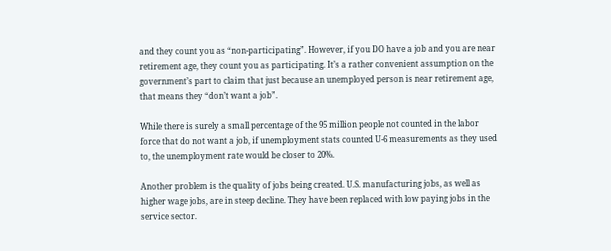and they count you as “non-participating”. However, if you DO have a job and you are near retirement age, they count you as participating. It’s a rather convenient assumption on the government’s part to claim that just because an unemployed person is near retirement age, that means they “don’t want a job”.

While there is surely a small percentage of the 95 million people not counted in the labor force that do not want a job, if unemployment stats counted U-6 measurements as they used to, the unemployment rate would be closer to 20%.

Another problem is the quality of jobs being created. U.S. manufacturing jobs, as well as higher wage jobs, are in steep decline. They have been replaced with low paying jobs in the service sector.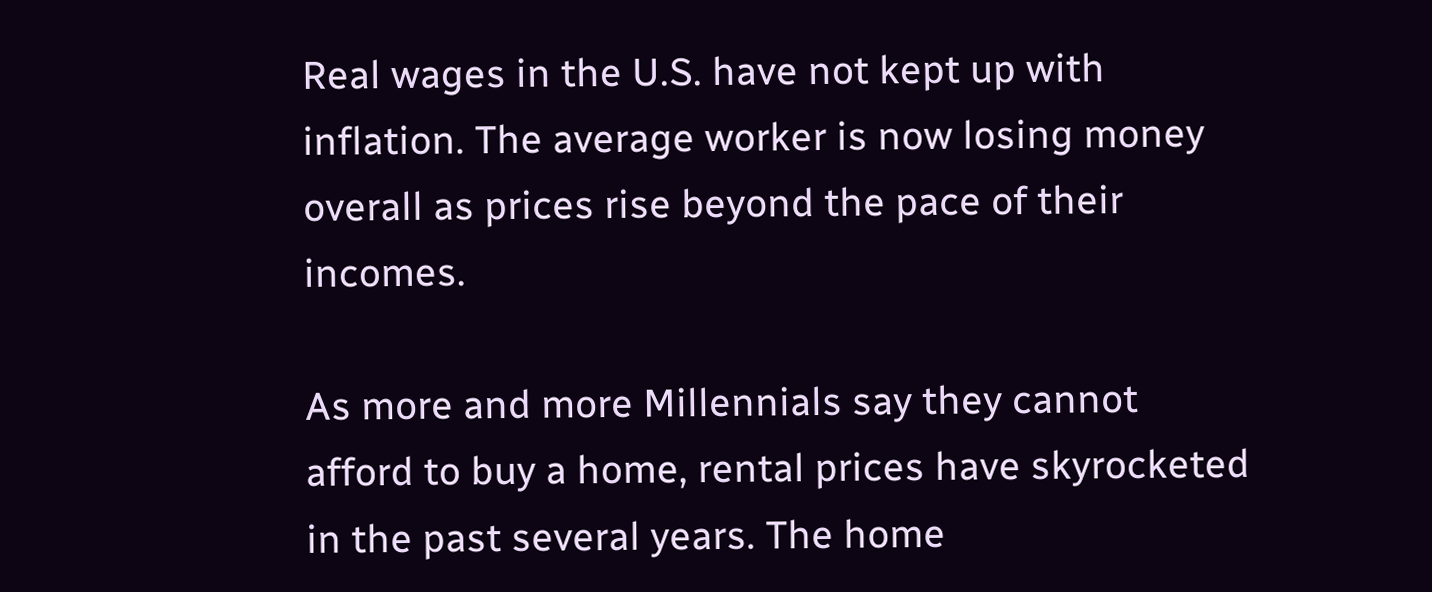Real wages in the U.S. have not kept up with inflation. The average worker is now losing money overall as prices rise beyond the pace of their incomes.

As more and more Millennials say they cannot afford to buy a home, rental prices have skyrocketed in the past several years. The home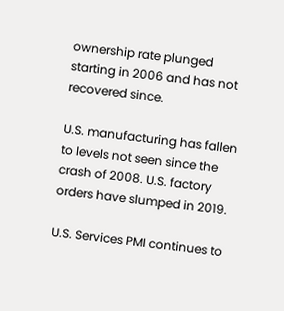ownership rate plunged starting in 2006 and has not recovered since.

U.S. manufacturing has fallen to levels not seen since the crash of 2008. U.S. factory orders have slumped in 2019.

U.S. Services PMI continues to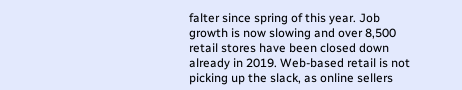falter since spring of this year. Job growth is now slowing and over 8,500 retail stores have been closed down already in 2019. Web-based retail is not picking up the slack, as online sellers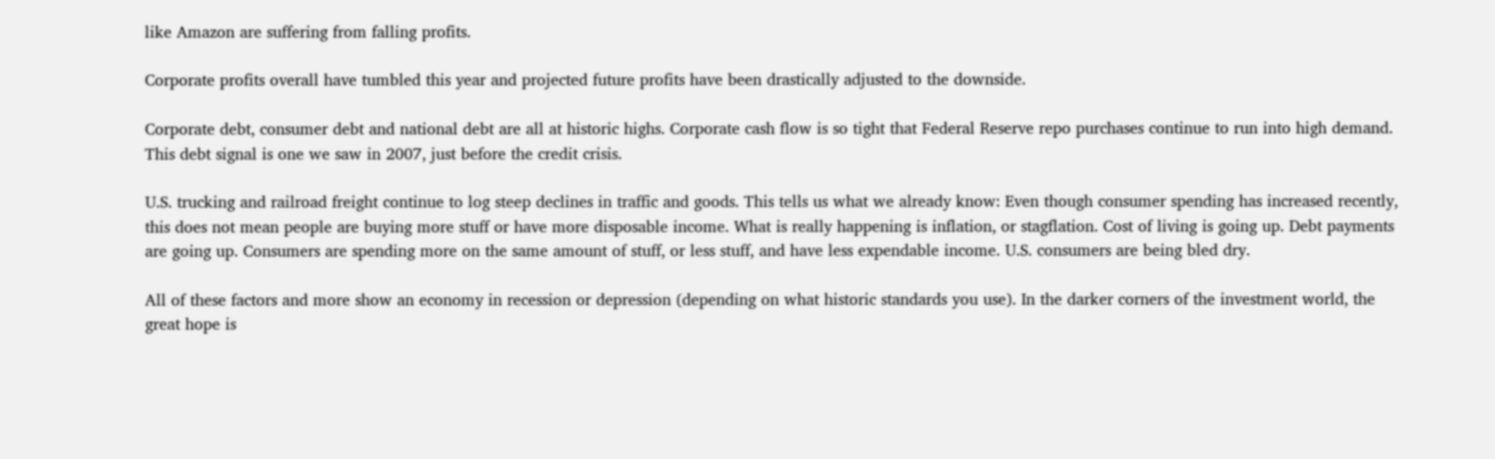like Amazon are suffering from falling profits.

Corporate profits overall have tumbled this year and projected future profits have been drastically adjusted to the downside.

Corporate debt, consumer debt and national debt are all at historic highs. Corporate cash flow is so tight that Federal Reserve repo purchases continue to run into high demand. This debt signal is one we saw in 2007, just before the credit crisis.

U.S. trucking and railroad freight continue to log steep declines in traffic and goods. This tells us what we already know: Even though consumer spending has increased recently, this does not mean people are buying more stuff or have more disposable income. What is really happening is inflation, or stagflation. Cost of living is going up. Debt payments are going up. Consumers are spending more on the same amount of stuff, or less stuff, and have less expendable income. U.S. consumers are being bled dry.

All of these factors and more show an economy in recession or depression (depending on what historic standards you use). In the darker corners of the investment world, the great hope is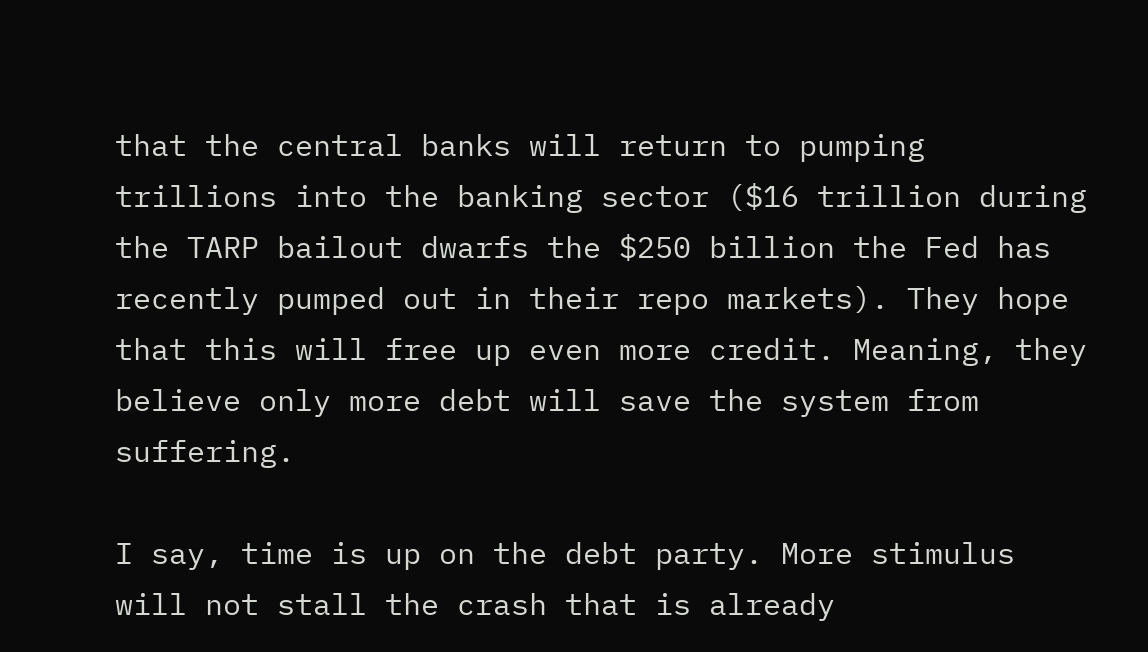that the central banks will return to pumping trillions into the banking sector ($16 trillion during the TARP bailout dwarfs the $250 billion the Fed has recently pumped out in their repo markets). They hope that this will free up even more credit. Meaning, they believe only more debt will save the system from suffering.

I say, time is up on the debt party. More stimulus will not stall the crash that is already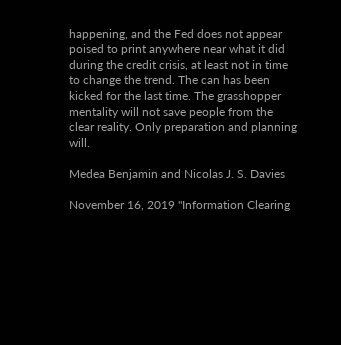happening, and the Fed does not appear poised to print anywhere near what it did during the credit crisis, at least not in time to change the trend. The can has been kicked for the last time. The grasshopper mentality will not save people from the clear reality. Only preparation and planning will.

Medea Benjamin and Nicolas J. S. Davies

November 16, 2019 "Information Clearing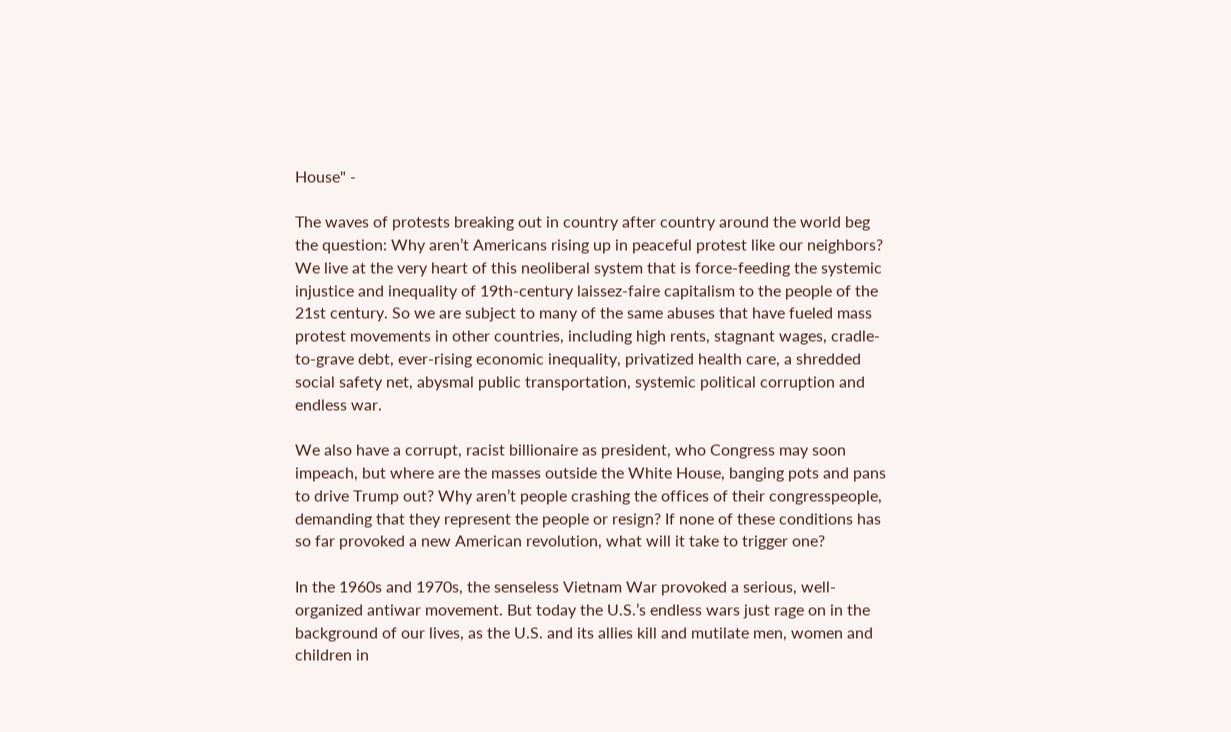House" -

The waves of protests breaking out in country after country around the world beg the question: Why aren’t Americans rising up in peaceful protest like our neighbors? We live at the very heart of this neoliberal system that is force-feeding the systemic injustice and inequality of 19th-century laissez-faire capitalism to the people of the 21st century. So we are subject to many of the same abuses that have fueled mass protest movements in other countries, including high rents, stagnant wages, cradle-to-grave debt, ever-rising economic inequality, privatized health care, a shredded social safety net, abysmal public transportation, systemic political corruption and endless war.

We also have a corrupt, racist billionaire as president, who Congress may soon impeach, but where are the masses outside the White House, banging pots and pans to drive Trump out? Why aren’t people crashing the offices of their congresspeople, demanding that they represent the people or resign? If none of these conditions has so far provoked a new American revolution, what will it take to trigger one?

In the 1960s and 1970s, the senseless Vietnam War provoked a serious, well-organized antiwar movement. But today the U.S.’s endless wars just rage on in the background of our lives, as the U.S. and its allies kill and mutilate men, women and children in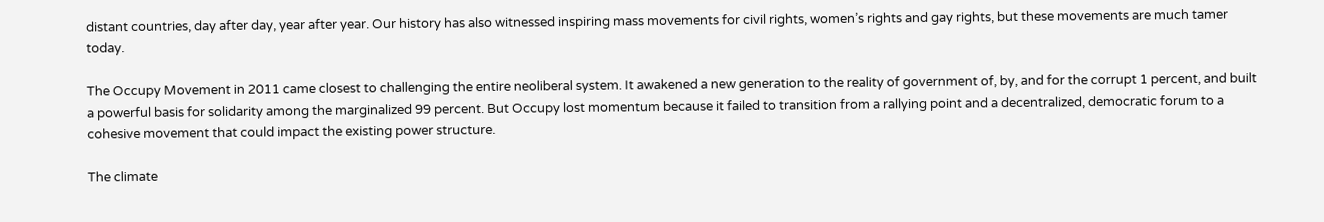distant countries, day after day, year after year. Our history has also witnessed inspiring mass movements for civil rights, women’s rights and gay rights, but these movements are much tamer today.

The Occupy Movement in 2011 came closest to challenging the entire neoliberal system. It awakened a new generation to the reality of government of, by, and for the corrupt 1 percent, and built a powerful basis for solidarity among the marginalized 99 percent. But Occupy lost momentum because it failed to transition from a rallying point and a decentralized, democratic forum to a cohesive movement that could impact the existing power structure.

The climate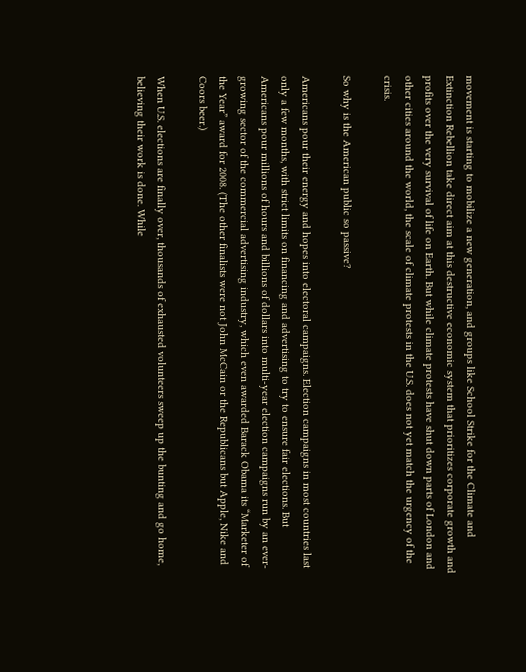movement is starting to mobilize a new generation, and groups like School Strike for the Climate and Extinction Rebellion take direct aim at this destructive economic system that prioritizes corporate growth and profits over the very survival of life on Earth. But while climate protests have shut down parts of London and other cities around the world, the scale of climate protests in the U.S. does not yet match the urgency of the crisis.

So why is the American public so passive?

Americans pour their energy and hopes into electoral campaigns. Election campaigns in most countries last only a few months, with strict limits on financing and advertising to try to ensure fair elections. But Americans pour millions of hours and billions of dollars into multi-year election campaigns run by an ever-growing sector of the commercial advertising industry, which even awarded Barack Obama its “Marketer of the Year” award for 2008. (The other finalists were not John McCain or the Republicans but Apple, Nike and Coors beer.)

When U.S. elections are finally over, thousands of exhausted volunteers sweep up the bunting and go home, believing their work is done. While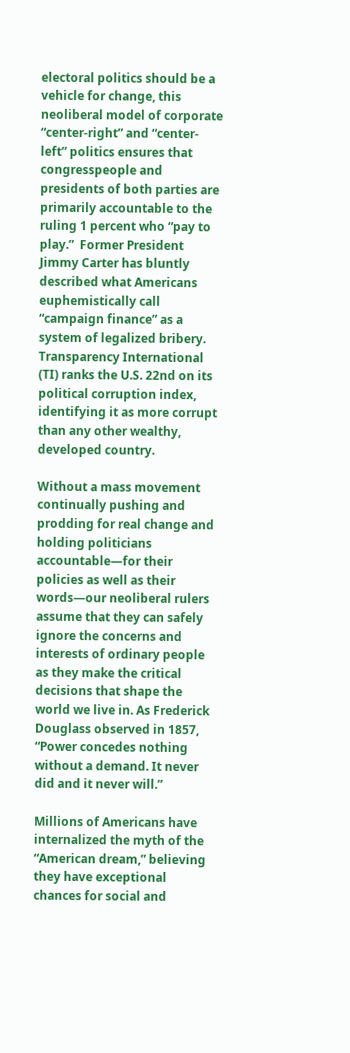electoral politics should be a vehicle for change, this neoliberal model of corporate “center-right” and “center-left” politics ensures that congresspeople and presidents of both parties are primarily accountable to the ruling 1 percent who “pay to play.”  Former President Jimmy Carter has bluntly described what Americans euphemistically call “campaign finance” as a system of legalized bribery. Transparency International (TI) ranks the U.S. 22nd on its political corruption index, identifying it as more corrupt than any other wealthy, developed country.

Without a mass movement continually pushing and prodding for real change and holding politicians accountable—for their policies as well as their words—our neoliberal rulers assume that they can safely ignore the concerns and interests of ordinary people as they make the critical decisions that shape the world we live in. As Frederick Douglass observed in 1857, “Power concedes nothing without a demand. It never did and it never will.”

Millions of Americans have internalized the myth of the “American dream,” believing they have exceptional chances for social and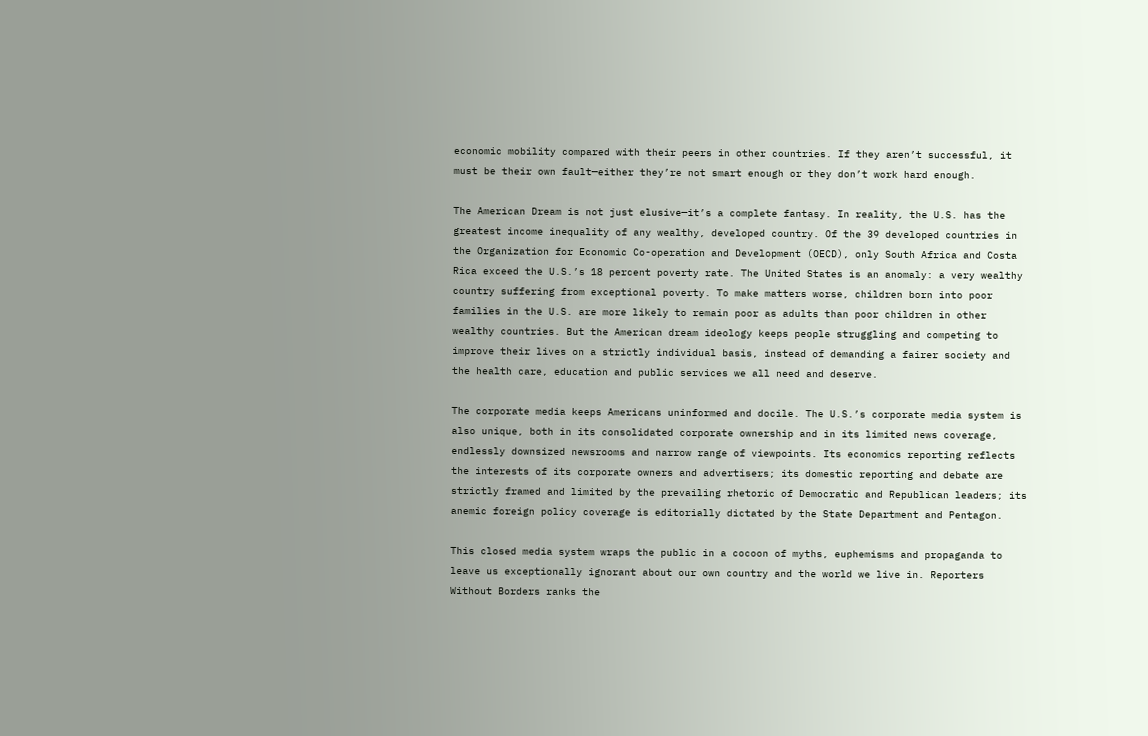economic mobility compared with their peers in other countries. If they aren’t successful, it must be their own fault—either they’re not smart enough or they don’t work hard enough.

The American Dream is not just elusive—it’s a complete fantasy. In reality, the U.S. has the greatest income inequality of any wealthy, developed country. Of the 39 developed countries in the Organization for Economic Co-operation and Development (OECD), only South Africa and Costa Rica exceed the U.S.’s 18 percent poverty rate. The United States is an anomaly: a very wealthy country suffering from exceptional poverty. To make matters worse, children born into poor families in the U.S. are more likely to remain poor as adults than poor children in other wealthy countries. But the American dream ideology keeps people struggling and competing to improve their lives on a strictly individual basis, instead of demanding a fairer society and the health care, education and public services we all need and deserve.

The corporate media keeps Americans uninformed and docile. The U.S.’s corporate media system is also unique, both in its consolidated corporate ownership and in its limited news coverage, endlessly downsized newsrooms and narrow range of viewpoints. Its economics reporting reflects the interests of its corporate owners and advertisers; its domestic reporting and debate are strictly framed and limited by the prevailing rhetoric of Democratic and Republican leaders; its anemic foreign policy coverage is editorially dictated by the State Department and Pentagon.

This closed media system wraps the public in a cocoon of myths, euphemisms and propaganda to leave us exceptionally ignorant about our own country and the world we live in. Reporters Without Borders ranks the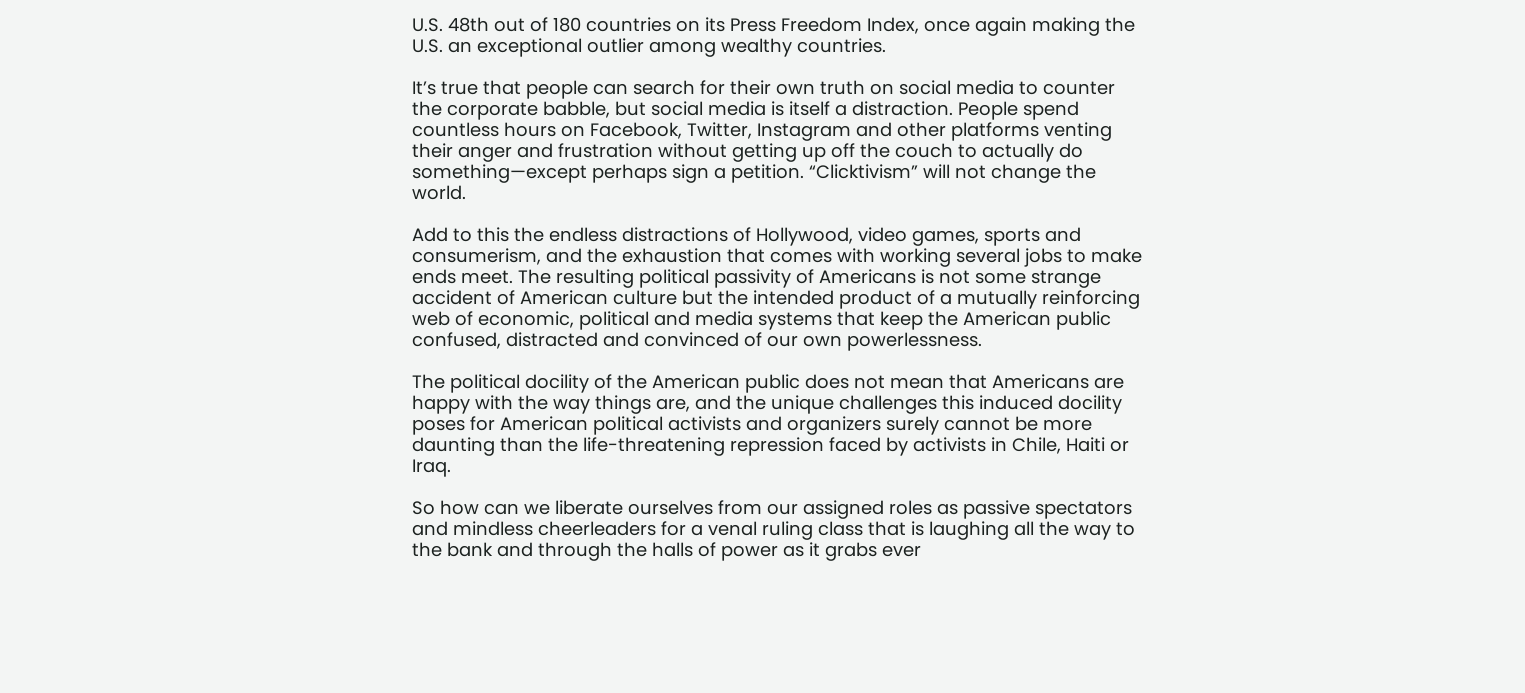U.S. 48th out of 180 countries on its Press Freedom Index, once again making the U.S. an exceptional outlier among wealthy countries.

It’s true that people can search for their own truth on social media to counter the corporate babble, but social media is itself a distraction. People spend countless hours on Facebook, Twitter, Instagram and other platforms venting their anger and frustration without getting up off the couch to actually do something—except perhaps sign a petition. “Clicktivism” will not change the world.

Add to this the endless distractions of Hollywood, video games, sports and consumerism, and the exhaustion that comes with working several jobs to make ends meet. The resulting political passivity of Americans is not some strange accident of American culture but the intended product of a mutually reinforcing web of economic, political and media systems that keep the American public confused, distracted and convinced of our own powerlessness.

The political docility of the American public does not mean that Americans are happy with the way things are, and the unique challenges this induced docility poses for American political activists and organizers surely cannot be more daunting than the life-threatening repression faced by activists in Chile, Haiti or Iraq.

So how can we liberate ourselves from our assigned roles as passive spectators and mindless cheerleaders for a venal ruling class that is laughing all the way to the bank and through the halls of power as it grabs ever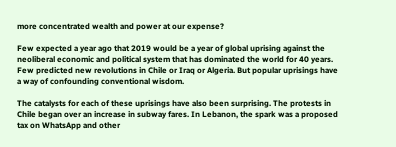more concentrated wealth and power at our expense?

Few expected a year ago that 2019 would be a year of global uprising against the neoliberal economic and political system that has dominated the world for 40 years. Few predicted new revolutions in Chile or Iraq or Algeria. But popular uprisings have a way of confounding conventional wisdom.

The catalysts for each of these uprisings have also been surprising. The protests in Chile began over an increase in subway fares. In Lebanon, the spark was a proposed tax on WhatsApp and other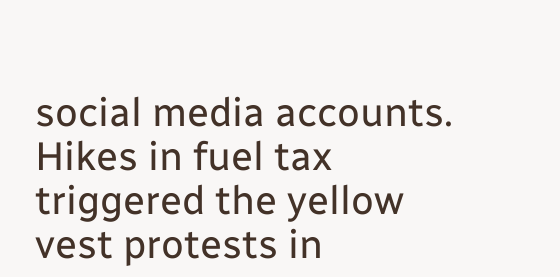social media accounts. Hikes in fuel tax triggered the yellow vest protests in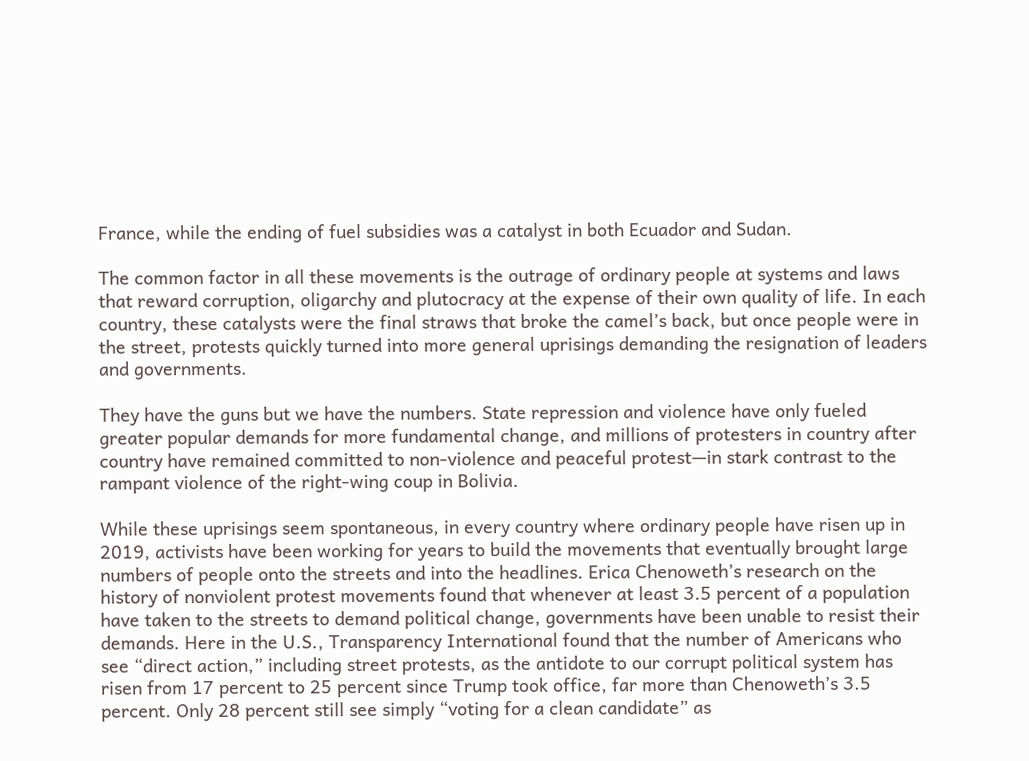France, while the ending of fuel subsidies was a catalyst in both Ecuador and Sudan.

The common factor in all these movements is the outrage of ordinary people at systems and laws that reward corruption, oligarchy and plutocracy at the expense of their own quality of life. In each country, these catalysts were the final straws that broke the camel’s back, but once people were in the street, protests quickly turned into more general uprisings demanding the resignation of leaders and governments.

They have the guns but we have the numbers. State repression and violence have only fueled greater popular demands for more fundamental change, and millions of protesters in country after country have remained committed to non-violence and peaceful protest—in stark contrast to the rampant violence of the right-wing coup in Bolivia.

While these uprisings seem spontaneous, in every country where ordinary people have risen up in 2019, activists have been working for years to build the movements that eventually brought large numbers of people onto the streets and into the headlines. Erica Chenoweth’s research on the history of nonviolent protest movements found that whenever at least 3.5 percent of a population have taken to the streets to demand political change, governments have been unable to resist their demands. Here in the U.S., Transparency International found that the number of Americans who see “direct action,” including street protests, as the antidote to our corrupt political system has risen from 17 percent to 25 percent since Trump took office, far more than Chenoweth’s 3.5 percent. Only 28 percent still see simply “voting for a clean candidate” as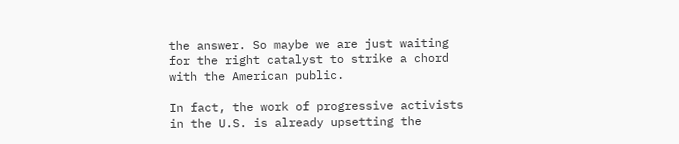the answer. So maybe we are just waiting for the right catalyst to strike a chord with the American public.

In fact, the work of progressive activists in the U.S. is already upsetting the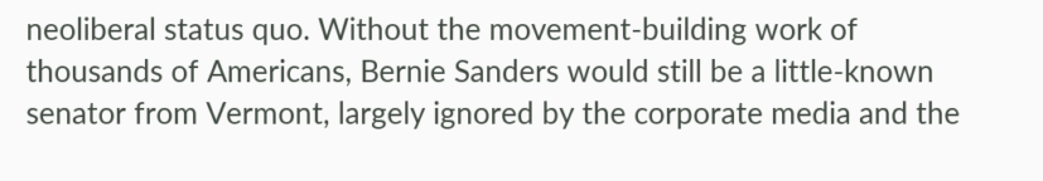neoliberal status quo. Without the movement-building work of thousands of Americans, Bernie Sanders would still be a little-known senator from Vermont, largely ignored by the corporate media and the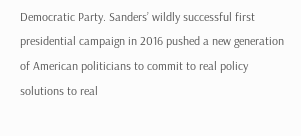Democratic Party. Sanders’ wildly successful first presidential campaign in 2016 pushed a new generation of American politicians to commit to real policy solutions to real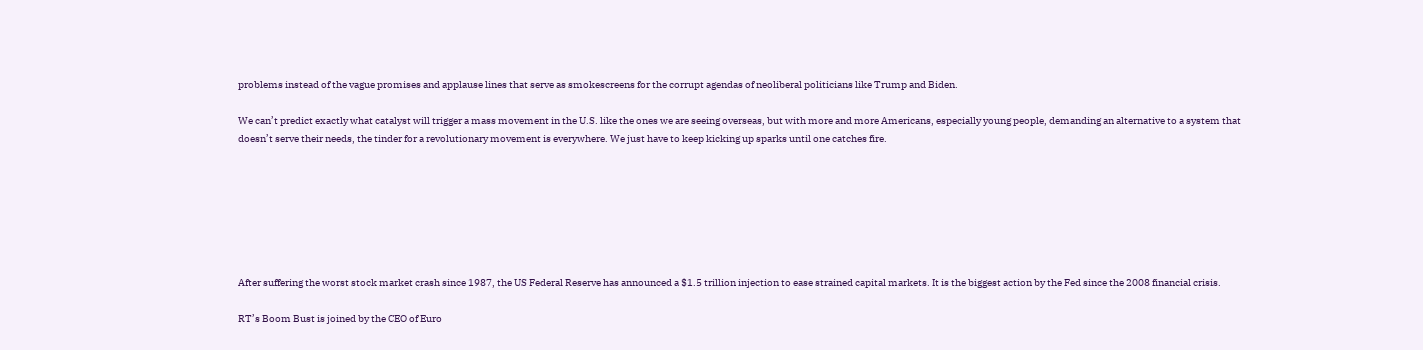problems instead of the vague promises and applause lines that serve as smokescreens for the corrupt agendas of neoliberal politicians like Trump and Biden.

We can’t predict exactly what catalyst will trigger a mass movement in the U.S. like the ones we are seeing overseas, but with more and more Americans, especially young people, demanding an alternative to a system that doesn’t serve their needs, the tinder for a revolutionary movement is everywhere. We just have to keep kicking up sparks until one catches fire.







After suffering the worst stock market crash since 1987, the US Federal Reserve has announced a $1.5 trillion injection to ease strained capital markets. It is the biggest action by the Fed since the 2008 financial crisis.

RT’s Boom Bust is joined by the CEO of Euro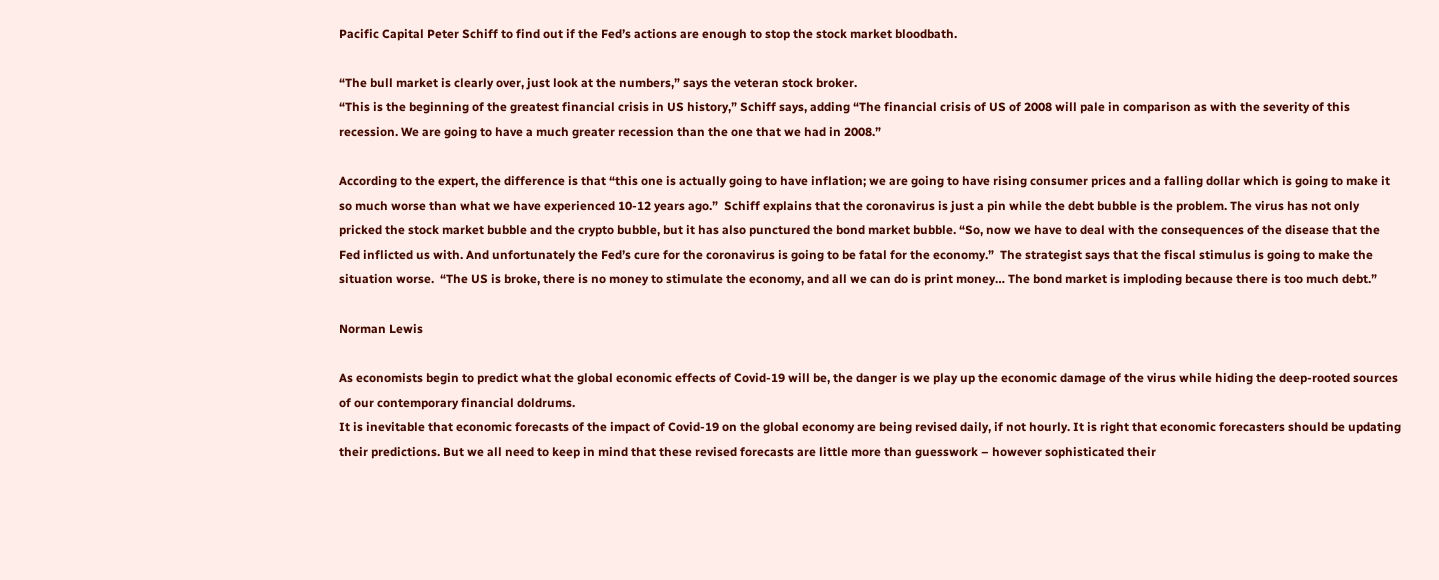Pacific Capital Peter Schiff to find out if the Fed’s actions are enough to stop the stock market bloodbath.

“The bull market is clearly over, just look at the numbers,” says the veteran stock broker.
“This is the beginning of the greatest financial crisis in US history,” Schiff says, adding “The financial crisis of US of 2008 will pale in comparison as with the severity of this recession. We are going to have a much greater recession than the one that we had in 2008.”

According to the expert, the difference is that “this one is actually going to have inflation; we are going to have rising consumer prices and a falling dollar which is going to make it so much worse than what we have experienced 10-12 years ago.”  Schiff explains that the coronavirus is just a pin while the debt bubble is the problem. The virus has not only pricked the stock market bubble and the crypto bubble, but it has also punctured the bond market bubble. “So, now we have to deal with the consequences of the disease that the Fed inflicted us with. And unfortunately the Fed’s cure for the coronavirus is going to be fatal for the economy.”  The strategist says that the fiscal stimulus is going to make the situation worse.  “The US is broke, there is no money to stimulate the economy, and all we can do is print money… The bond market is imploding because there is too much debt.”

Norman Lewis

As economists begin to predict what the global economic effects of Covid-19 will be, the danger is we play up the economic damage of the virus while hiding the deep-rooted sources of our contemporary financial doldrums.
It is inevitable that economic forecasts of the impact of Covid-19 on the global economy are being revised daily, if not hourly. It is right that economic forecasters should be updating their predictions. But we all need to keep in mind that these revised forecasts are little more than guesswork – however sophisticated their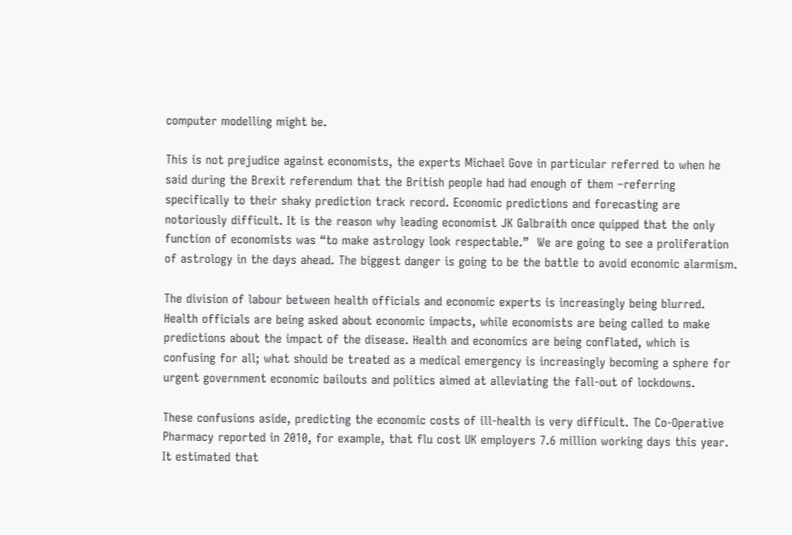computer modelling might be.

This is not prejudice against economists, the experts Michael Gove in particular referred to when he said during the Brexit referendum that the British people had had enough of them –referring specifically to their shaky prediction track record. Economic predictions and forecasting are notoriously difficult. It is the reason why leading economist JK Galbraith once quipped that the only function of economists was “to make astrology look respectable.”  We are going to see a proliferation of astrology in the days ahead. The biggest danger is going to be the battle to avoid economic alarmism.

The division of labour between health officials and economic experts is increasingly being blurred. Health officials are being asked about economic impacts, while economists are being called to make predictions about the impact of the disease. Health and economics are being conflated, which is confusing for all; what should be treated as a medical emergency is increasingly becoming a sphere for urgent government economic bailouts and politics aimed at alleviating the fall-out of lockdowns.

These confusions aside, predicting the economic costs of ill-health is very difficult. The Co-Operative Pharmacy reported in 2010, for example, that flu cost UK employers 7.6 million working days this year. It estimated that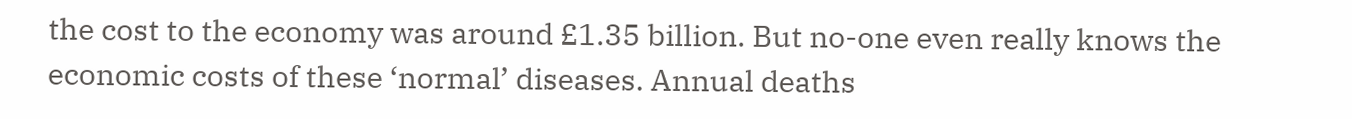the cost to the economy was around £1.35 billion. But no-one even really knows the economic costs of these ‘normal’ diseases. Annual deaths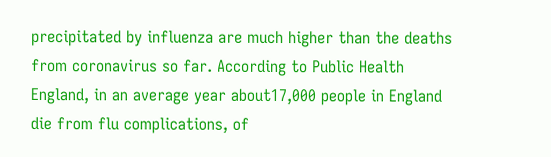precipitated by influenza are much higher than the deaths from coronavirus so far. According to Public Health England, in an average year about17,000 people in England die from flu complications, of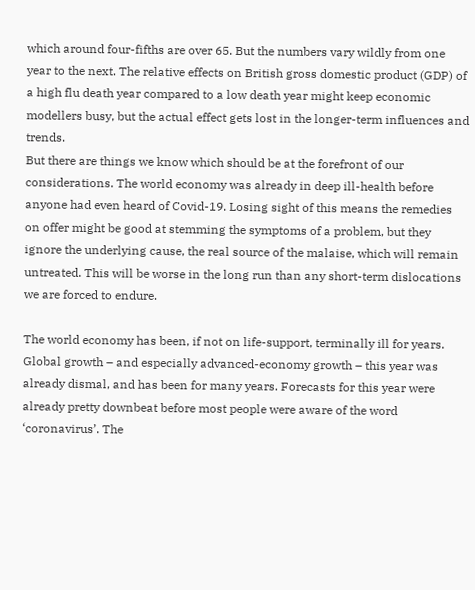which around four-fifths are over 65. But the numbers vary wildly from one year to the next. The relative effects on British gross domestic product (GDP) of a high flu death year compared to a low death year might keep economic modellers busy, but the actual effect gets lost in the longer-term influences and trends.
But there are things we know which should be at the forefront of our considerations. The world economy was already in deep ill-health before anyone had even heard of Covid-19. Losing sight of this means the remedies on offer might be good at stemming the symptoms of a problem, but they ignore the underlying cause, the real source of the malaise, which will remain untreated. This will be worse in the long run than any short-term dislocations we are forced to endure.

The world economy has been, if not on life-support, terminally ill for years. Global growth – and especially advanced-economy growth – this year was already dismal, and has been for many years. Forecasts for this year were already pretty downbeat before most people were aware of the word ‘coronavirus’. The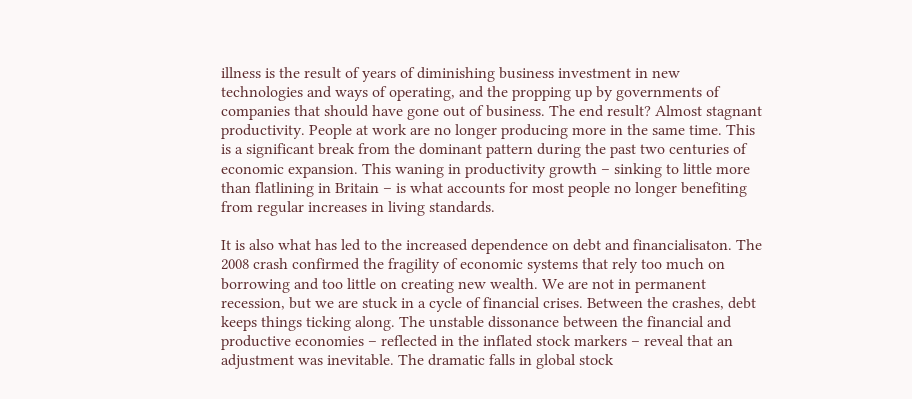illness is the result of years of diminishing business investment in new technologies and ways of operating, and the propping up by governments of companies that should have gone out of business. The end result? Almost stagnant productivity. People at work are no longer producing more in the same time. This is a significant break from the dominant pattern during the past two centuries of economic expansion. This waning in productivity growth – sinking to little more than flatlining in Britain – is what accounts for most people no longer benefiting from regular increases in living standards.

It is also what has led to the increased dependence on debt and financialisaton. The 2008 crash confirmed the fragility of economic systems that rely too much on borrowing and too little on creating new wealth. We are not in permanent recession, but we are stuck in a cycle of financial crises. Between the crashes, debt keeps things ticking along. The unstable dissonance between the financial and productive economies – reflected in the inflated stock markers – reveal that an adjustment was inevitable. The dramatic falls in global stock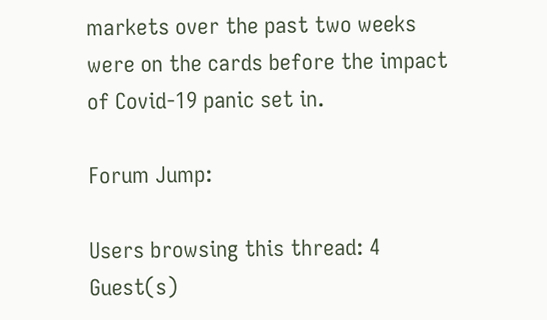markets over the past two weeks were on the cards before the impact of Covid-19 panic set in.

Forum Jump:

Users browsing this thread: 4 Guest(s)